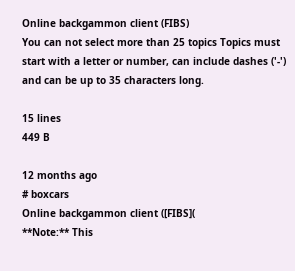Online backgammon client (FIBS)
You can not select more than 25 topics Topics must start with a letter or number, can include dashes ('-') and can be up to 35 characters long.

15 lines
449 B

12 months ago
# boxcars
Online backgammon client ([FIBS](
**Note:** This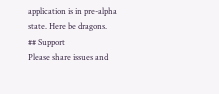application is in pre-alpha state. Here be dragons.
## Support
Please share issues and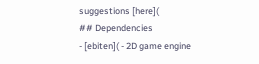suggestions [here](
## Dependencies
- [ebiten]( - 2D game engine